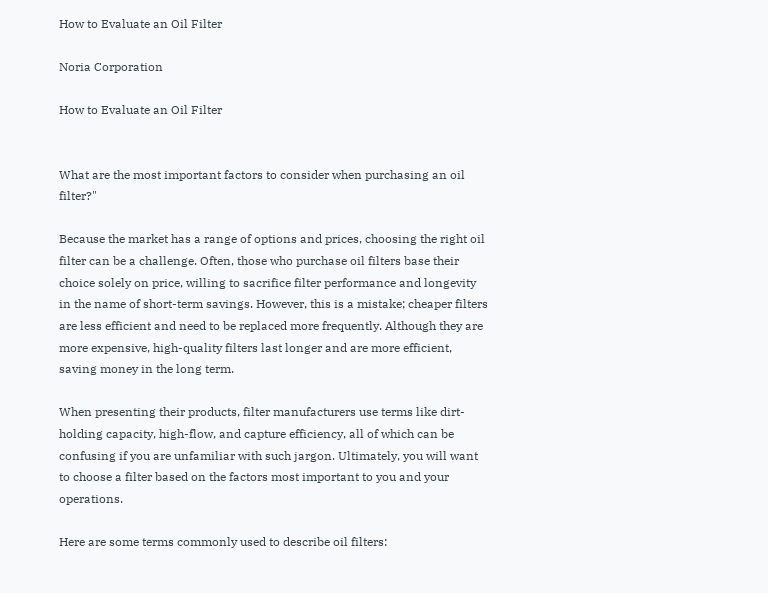How to Evaluate an Oil Filter

Noria Corporation

How to Evaluate an Oil Filter


What are the most important factors to consider when purchasing an oil filter?"

Because the market has a range of options and prices, choosing the right oil filter can be a challenge. Often, those who purchase oil filters base their choice solely on price, willing to sacrifice filter performance and longevity in the name of short-term savings. However, this is a mistake; cheaper filters are less efficient and need to be replaced more frequently. Although they are more expensive, high-quality filters last longer and are more efficient, saving money in the long term.

When presenting their products, filter manufacturers use terms like dirt-holding capacity, high-flow, and capture efficiency, all of which can be confusing if you are unfamiliar with such jargon. Ultimately, you will want to choose a filter based on the factors most important to you and your operations.

Here are some terms commonly used to describe oil filters: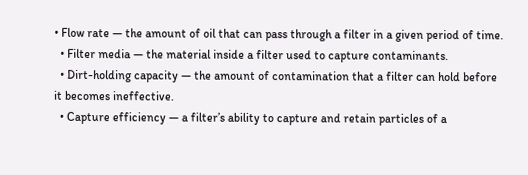• Flow rate — the amount of oil that can pass through a filter in a given period of time.
  • Filter media — the material inside a filter used to capture contaminants.
  • Dirt-holding capacity — the amount of contamination that a filter can hold before it becomes ineffective.
  • Capture efficiency — a filter’s ability to capture and retain particles of a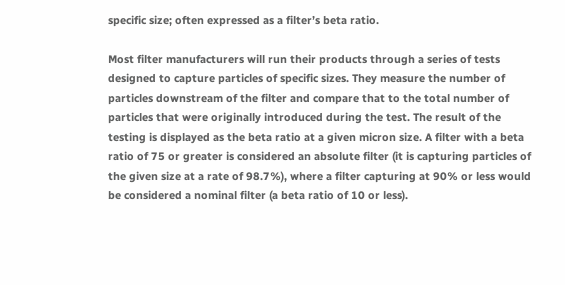specific size; often expressed as a filter’s beta ratio.

Most filter manufacturers will run their products through a series of tests designed to capture particles of specific sizes. They measure the number of particles downstream of the filter and compare that to the total number of particles that were originally introduced during the test. The result of the testing is displayed as the beta ratio at a given micron size. A filter with a beta ratio of 75 or greater is considered an absolute filter (it is capturing particles of the given size at a rate of 98.7%), where a filter capturing at 90% or less would be considered a nominal filter (a beta ratio of 10 or less).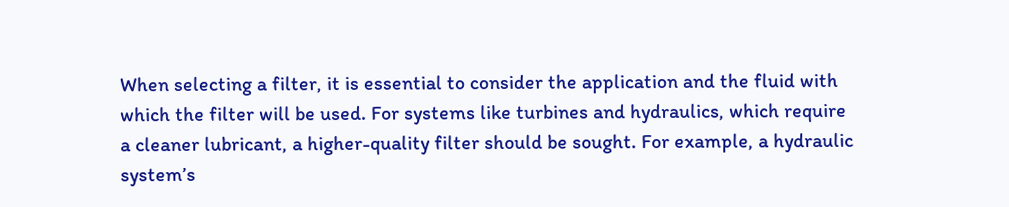When selecting a filter, it is essential to consider the application and the fluid with which the filter will be used. For systems like turbines and hydraulics, which require a cleaner lubricant, a higher-quality filter should be sought. For example, a hydraulic system’s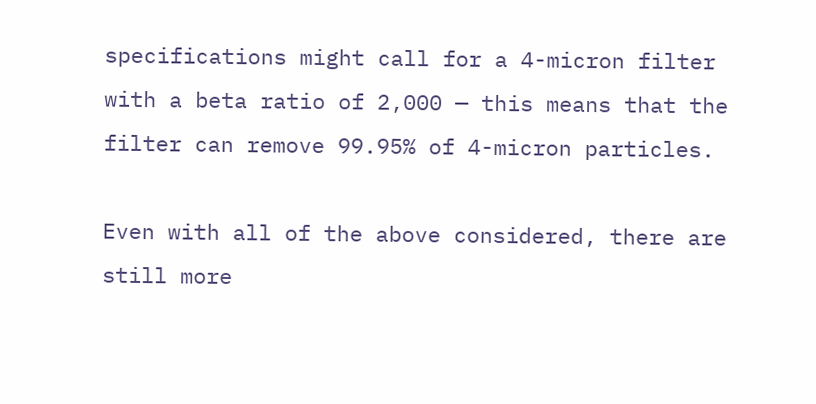specifications might call for a 4-micron filter with a beta ratio of 2,000 — this means that the filter can remove 99.95% of 4-micron particles.

Even with all of the above considered, there are still more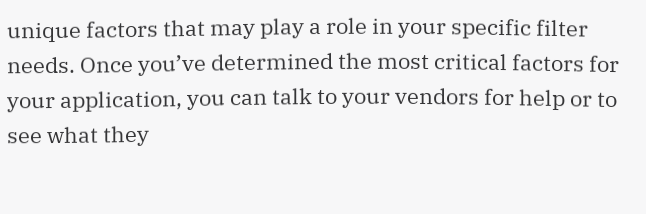unique factors that may play a role in your specific filter needs. Once you’ve determined the most critical factors for your application, you can talk to your vendors for help or to see what they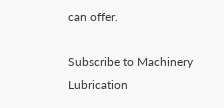can offer.

Subscribe to Machinery Lubrication